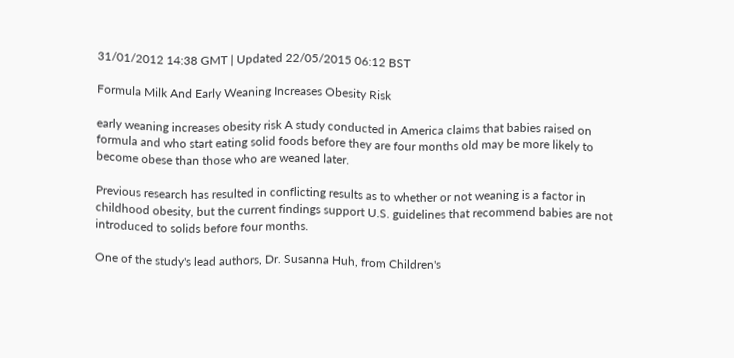31/01/2012 14:38 GMT | Updated 22/05/2015 06:12 BST

Formula Milk And Early Weaning Increases Obesity Risk

early weaning increases obesity risk A study conducted in America claims that babies raised on formula and who start eating solid foods before they are four months old may be more likely to become obese than those who are weaned later.

Previous research has resulted in conflicting results as to whether or not weaning is a factor in childhood obesity, but the current findings support U.S. guidelines that recommend babies are not introduced to solids before four months.

One of the study's lead authors, Dr. Susanna Huh, from Children's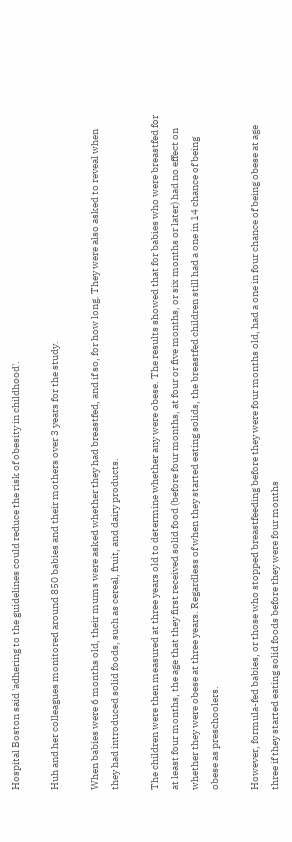Hospital Boston said 'adhering to the guidelines could reduce the risk of obesity in childhood'.

Huh and her colleagues monitored around 850 babies and their mothers over 3 years for the study.

When babies were 6 months old, their mums were asked whether they had breastfed, and if so, for how long. They were also asked to reveal when they had introduced solid foods, such as cereal, fruit, and dairy products.

The children were then measured at three years old to determine whether any were obese. The results showed that for babies who were breastfed for at least four months, the age that they first received solid food (before four months, at four or five months, or six months or later) had no effect on whether they were obese at three years. Regardless of when they started eating solids, the breastfed children still had a one in 14 chance of being obese as preschoolers.

However, formula-fed babies, or those who stopped breastfeeding before they were four months old, had a one in four chance of being obese at age three if they started eating solid foods before they were four months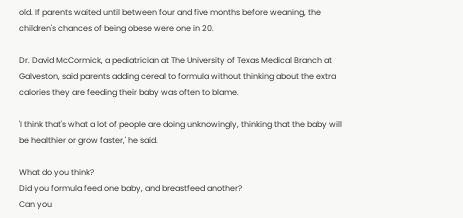old. If parents waited until between four and five months before weaning, the children's chances of being obese were one in 20.

Dr. David McCormick, a pediatrician at The University of Texas Medical Branch at Galveston, said parents adding cereal to formula without thinking about the extra calories they are feeding their baby was often to blame.

'I think that's what a lot of people are doing unknowingly, thinking that the baby will be healthier or grow faster,' he said.

What do you think?
Did you formula feed one baby, and breastfeed another?
Can you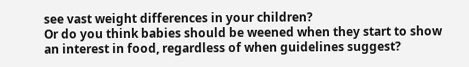see vast weight differences in your children?
Or do you think babies should be weened when they start to show an interest in food, regardless of when guidelines suggest?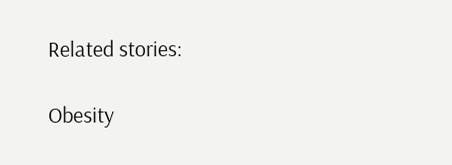Related stories:

Obesity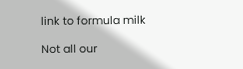link to formula milk

Not all our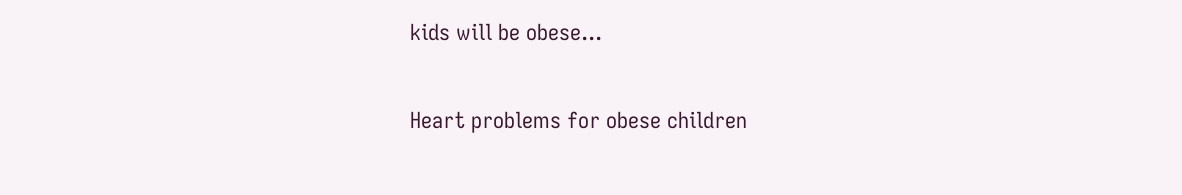kids will be obese...

Heart problems for obese children